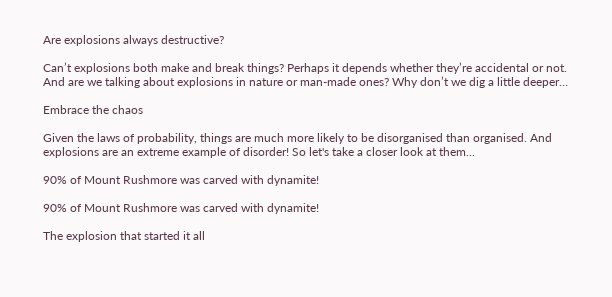Are explosions always destructive?

Can’t explosions both make and break things? Perhaps it depends whether they’re accidental or not. And are we talking about explosions in nature or man-made ones? Why don’t we dig a little deeper…

Embrace the chaos

Given the laws of probability, things are much more likely to be disorganised than organised. And explosions are an extreme example of disorder! So let's take a closer look at them...

90% of Mount Rushmore was carved with dynamite!

90% of Mount Rushmore was carved with dynamite!

The explosion that started it all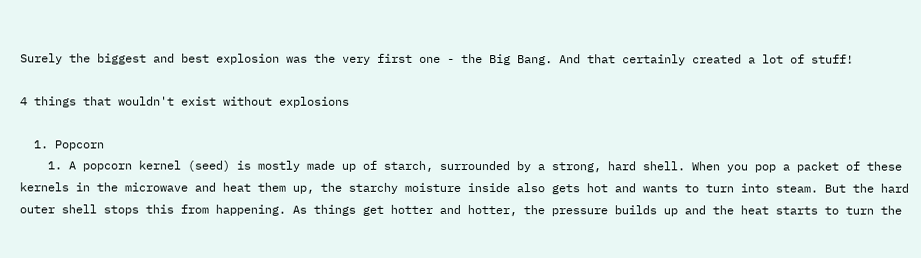Surely the biggest and best explosion was the very first one - the Big Bang. And that certainly created a lot of stuff!

4 things that wouldn't exist without explosions

  1. Popcorn
    1. A popcorn kernel (seed) is mostly made up of starch, surrounded by a strong, hard shell. When you pop a packet of these kernels in the microwave and heat them up, the starchy moisture inside also gets hot and wants to turn into steam. But the hard outer shell stops this from happening. As things get hotter and hotter, the pressure builds up and the heat starts to turn the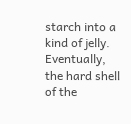starch into a kind of jelly. Eventually, the hard shell of the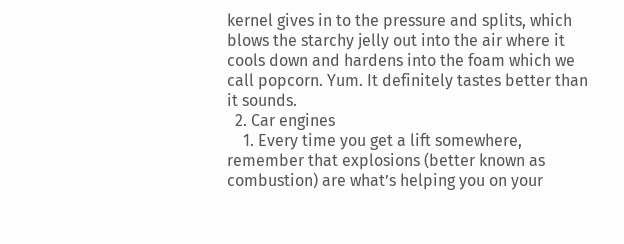kernel gives in to the pressure and splits, which blows the starchy jelly out into the air where it cools down and hardens into the foam which we call popcorn. Yum. It definitely tastes better than it sounds.
  2. Car engines
    1. Every time you get a lift somewhere, remember that explosions (better known as combustion) are what’s helping you on your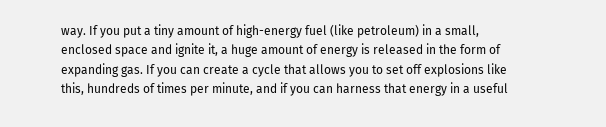way. If you put a tiny amount of high-energy fuel (like petroleum) in a small, enclosed space and ignite it, a huge amount of energy is released in the form of expanding gas. If you can create a cycle that allows you to set off explosions like this, hundreds of times per minute, and if you can harness that energy in a useful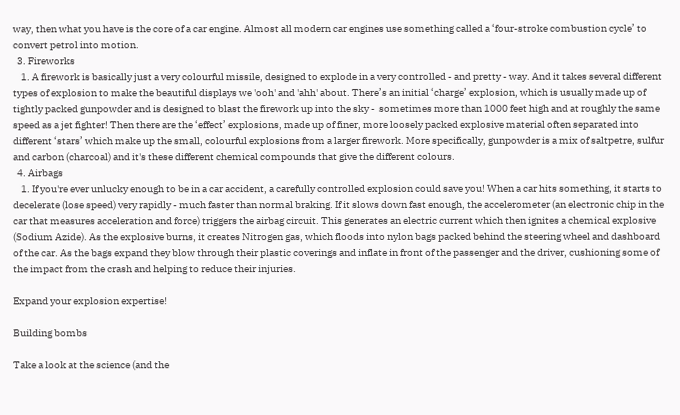way, then what you have is the core of a car engine. Almost all modern car engines use something called a ‘four-stroke combustion cycle’ to convert petrol into motion.
  3. Fireworks
    1. A firework is basically just a very colourful missile, designed to explode in a very controlled - and pretty - way. And it takes several different types of explosion to make the beautiful displays we 'ooh' and 'ahh' about. There’s an initial ‘charge’ explosion, which is usually made up of tightly packed gunpowder and is designed to blast the firework up into the sky -  sometimes more than 1000 feet high and at roughly the same speed as a jet fighter! Then there are the ‘effect’ explosions, made up of finer, more loosely packed explosive material often separated into different ‘stars’ which make up the small, colourful explosions from a larger firework. More specifically, gunpowder is a mix of saltpetre, sulfur and carbon (charcoal) and it's these different chemical compounds that give the different colours.
  4. Airbags
    1. If you're ever unlucky enough to be in a car accident, a carefully controlled explosion could save you! When a car hits something, it starts to decelerate (lose speed) very rapidly - much faster than normal braking. If it slows down fast enough, the accelerometer (an electronic chip in the car that measures acceleration and force) triggers the airbag circuit. This generates an electric current which then ignites a chemical explosive (Sodium Azide). As the explosive burns, it creates Nitrogen gas, which floods into nylon bags packed behind the steering wheel and dashboard of the car. As the bags expand they blow through their plastic coverings and inflate in front of the passenger and the driver, cushioning some of the impact from the crash and helping to reduce their injuries.

Expand your explosion expertise!

Building bombs

Take a look at the science (and the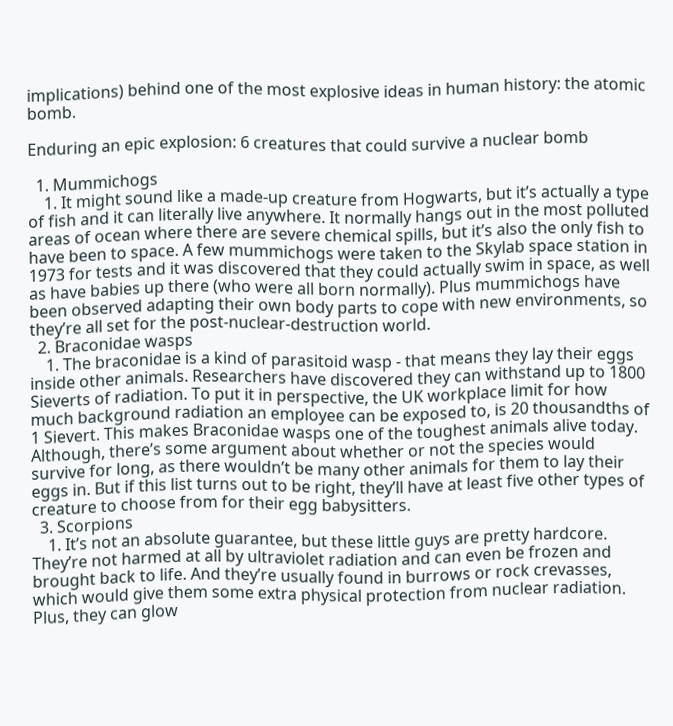implications) behind one of the most explosive ideas in human history: the atomic bomb.

Enduring an epic explosion: 6 creatures that could survive a nuclear bomb

  1. Mummichogs
    1. It might sound like a made-up creature from Hogwarts, but it’s actually a type of fish and it can literally live anywhere. It normally hangs out in the most polluted areas of ocean where there are severe chemical spills, but it’s also the only fish to have been to space. A few mummichogs were taken to the Skylab space station in 1973 for tests and it was discovered that they could actually swim in space, as well as have babies up there (who were all born normally). Plus mummichogs have been observed adapting their own body parts to cope with new environments, so they’re all set for the post-nuclear-destruction world.
  2. Braconidae wasps
    1. The braconidae is a kind of parasitoid wasp - that means they lay their eggs inside other animals. Researchers have discovered they can withstand up to 1800 Sieverts of radiation. To put it in perspective, the UK workplace limit for how much background radiation an employee can be exposed to, is 20 thousandths of 1 Sievert. This makes Braconidae wasps one of the toughest animals alive today. Although, there’s some argument about whether or not the species would survive for long, as there wouldn’t be many other animals for them to lay their eggs in. But if this list turns out to be right, they’ll have at least five other types of creature to choose from for their egg babysitters.
  3. Scorpions
    1. It’s not an absolute guarantee, but these little guys are pretty hardcore. They’re not harmed at all by ultraviolet radiation and can even be frozen and brought back to life. And they’re usually found in burrows or rock crevasses, which would give them some extra physical protection from nuclear radiation. Plus, they can glow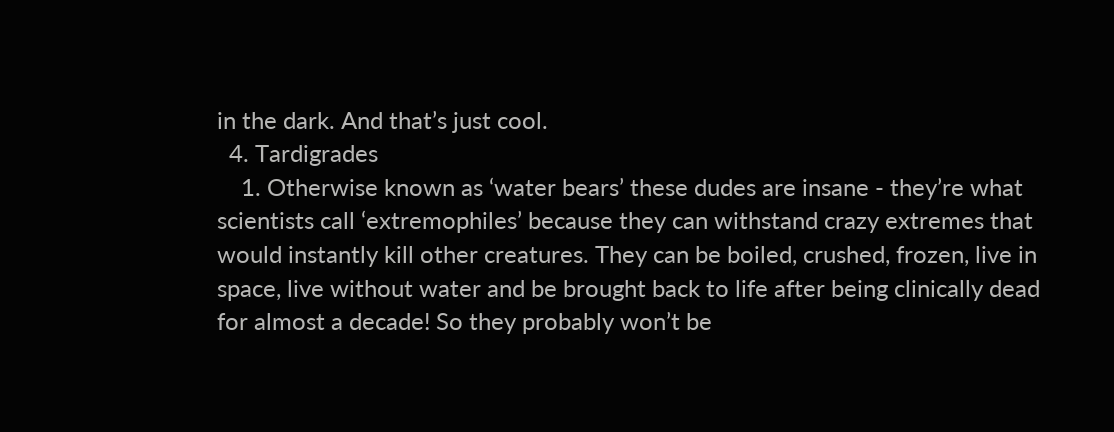in the dark. And that’s just cool.
  4. Tardigrades
    1. Otherwise known as ‘water bears’ these dudes are insane - they’re what scientists call ‘extremophiles’ because they can withstand crazy extremes that would instantly kill other creatures. They can be boiled, crushed, frozen, live in space, live without water and be brought back to life after being clinically dead for almost a decade! So they probably won’t be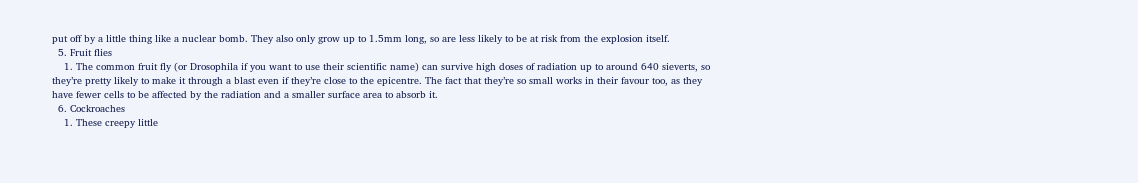put off by a little thing like a nuclear bomb. They also only grow up to 1.5mm long, so are less likely to be at risk from the explosion itself.
  5. Fruit flies
    1. The common fruit fly (or Drosophila if you want to use their scientific name) can survive high doses of radiation up to around 640 sieverts, so they’re pretty likely to make it through a blast even if they’re close to the epicentre. The fact that they’re so small works in their favour too, as they have fewer cells to be affected by the radiation and a smaller surface area to absorb it.
  6. Cockroaches
    1. These creepy little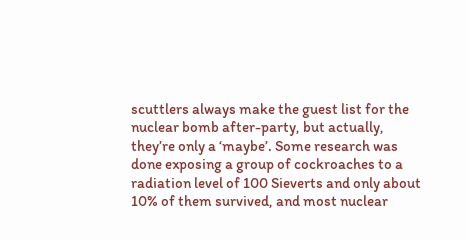scuttlers always make the guest list for the nuclear bomb after-party, but actually, they’re only a ‘maybe’. Some research was done exposing a group of cockroaches to a radiation level of 100 Sieverts and only about 10% of them survived, and most nuclear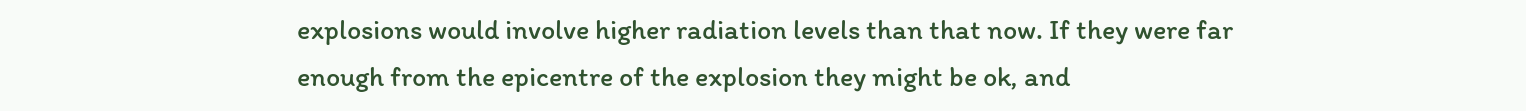explosions would involve higher radiation levels than that now. If they were far enough from the epicentre of the explosion they might be ok, and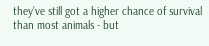they’ve still got a higher chance of survival than most animals - but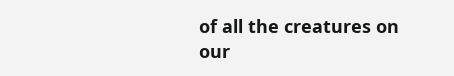of all the creatures on our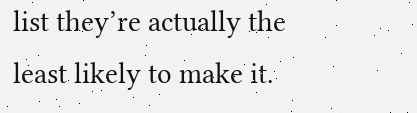list they’re actually the least likely to make it.